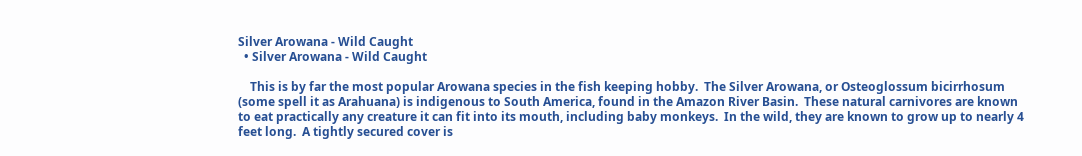Silver Arowana - Wild Caught
  • Silver Arowana - Wild Caught

    This is by far the most popular Arowana species in the fish keeping hobby.  The Silver Arowana, or Osteoglossum bicirrhosum (some spell it as Arahuana) is indigenous to South America, found in the Amazon River Basin.  These natural carnivores are known to eat practically any creature it can fit into its mouth, including baby monkeys.  In the wild, they are known to grow up to nearly 4 feet long.  A tightly secured cover is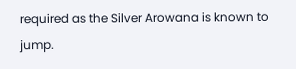required as the Silver Arowana is known to jump.